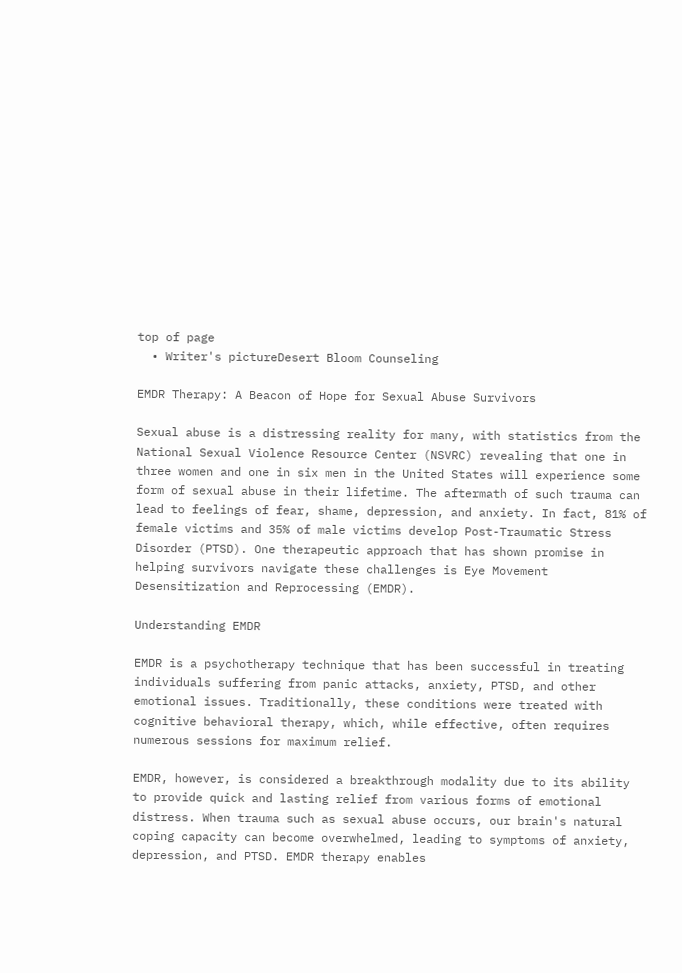top of page
  • Writer's pictureDesert Bloom Counseling

EMDR Therapy: A Beacon of Hope for Sexual Abuse Survivors

Sexual abuse is a distressing reality for many, with statistics from the National Sexual Violence Resource Center (NSVRC) revealing that one in three women and one in six men in the United States will experience some form of sexual abuse in their lifetime. The aftermath of such trauma can lead to feelings of fear, shame, depression, and anxiety. In fact, 81% of female victims and 35% of male victims develop Post-Traumatic Stress Disorder (PTSD). One therapeutic approach that has shown promise in helping survivors navigate these challenges is Eye Movement Desensitization and Reprocessing (EMDR).

Understanding EMDR

EMDR is a psychotherapy technique that has been successful in treating individuals suffering from panic attacks, anxiety, PTSD, and other emotional issues. Traditionally, these conditions were treated with cognitive behavioral therapy, which, while effective, often requires numerous sessions for maximum relief.

EMDR, however, is considered a breakthrough modality due to its ability to provide quick and lasting relief from various forms of emotional distress. When trauma such as sexual abuse occurs, our brain's natural coping capacity can become overwhelmed, leading to symptoms of anxiety, depression, and PTSD. EMDR therapy enables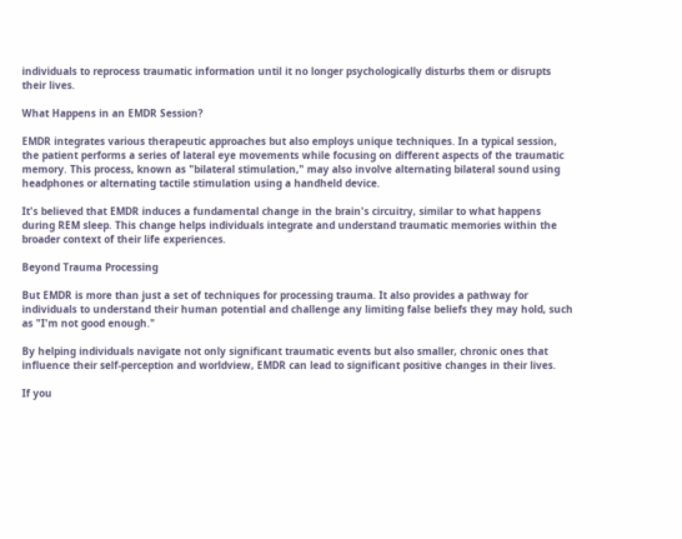individuals to reprocess traumatic information until it no longer psychologically disturbs them or disrupts their lives.

What Happens in an EMDR Session?

EMDR integrates various therapeutic approaches but also employs unique techniques. In a typical session, the patient performs a series of lateral eye movements while focusing on different aspects of the traumatic memory. This process, known as "bilateral stimulation," may also involve alternating bilateral sound using headphones or alternating tactile stimulation using a handheld device.

It's believed that EMDR induces a fundamental change in the brain's circuitry, similar to what happens during REM sleep. This change helps individuals integrate and understand traumatic memories within the broader context of their life experiences.

Beyond Trauma Processing

But EMDR is more than just a set of techniques for processing trauma. It also provides a pathway for individuals to understand their human potential and challenge any limiting false beliefs they may hold, such as "I'm not good enough."

By helping individuals navigate not only significant traumatic events but also smaller, chronic ones that influence their self-perception and worldview, EMDR can lead to significant positive changes in their lives.

If you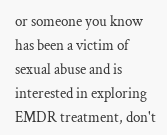or someone you know has been a victim of sexual abuse and is interested in exploring EMDR treatment, don't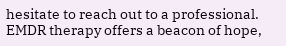hesitate to reach out to a professional. EMDR therapy offers a beacon of hope,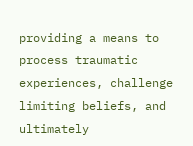providing a means to process traumatic experiences, challenge limiting beliefs, and ultimately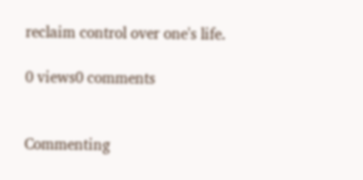reclaim control over one's life.

0 views0 comments


Commenting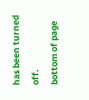has been turned off.
bottom of page